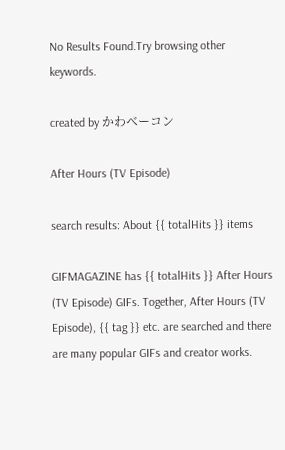No Results Found.Try browsing other keywords.

created by かわベーコン

After Hours (TV Episode)

search results: About {{ totalHits }} items

GIFMAGAZINE has {{ totalHits }} After Hours (TV Episode) GIFs. Together, After Hours (TV Episode), {{ tag }} etc. are searched and there are many popular GIFs and creator works.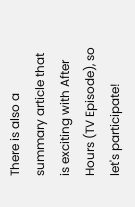There is also a summary article that is exciting with After Hours (TV Episode), so let's participate!